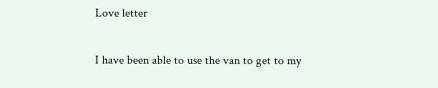Love letter

I have been able to use the van to get to my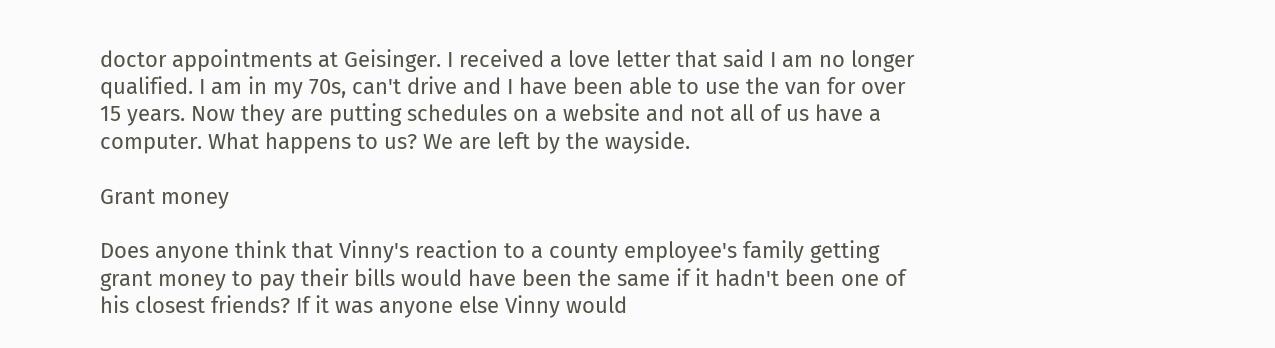doctor appointments at Geisinger. I received a love letter that said I am no longer qualified. I am in my 70s, can't drive and I have been able to use the van for over 15 years. Now they are putting schedules on a website and not all of us have a computer. What happens to us? We are left by the wayside.

Grant money

Does anyone think that Vinny's reaction to a county employee's family getting grant money to pay their bills would have been the same if it hadn't been one of his closest friends? If it was anyone else Vinny would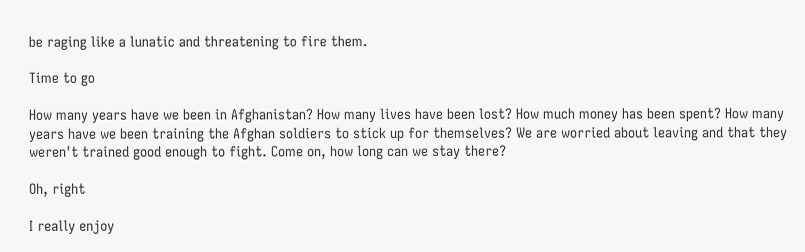be raging like a lunatic and threatening to fire them.

Time to go

How many years have we been in Afghanistan? How many lives have been lost? How much money has been spent? How many years have we been training the Afghan soldiers to stick up for themselves? We are worried about leaving and that they weren't trained good enough to fight. Come on, how long can we stay there?

Oh, right

I really enjoy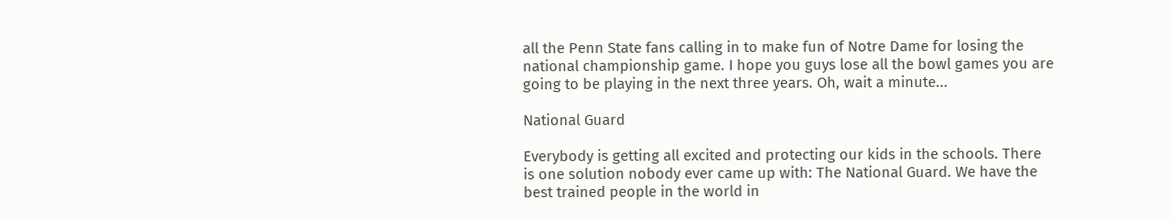all the Penn State fans calling in to make fun of Notre Dame for losing the national championship game. I hope you guys lose all the bowl games you are going to be playing in the next three years. Oh, wait a minute...

National Guard

Everybody is getting all excited and protecting our kids in the schools. There is one solution nobody ever came up with: The National Guard. We have the best trained people in the world in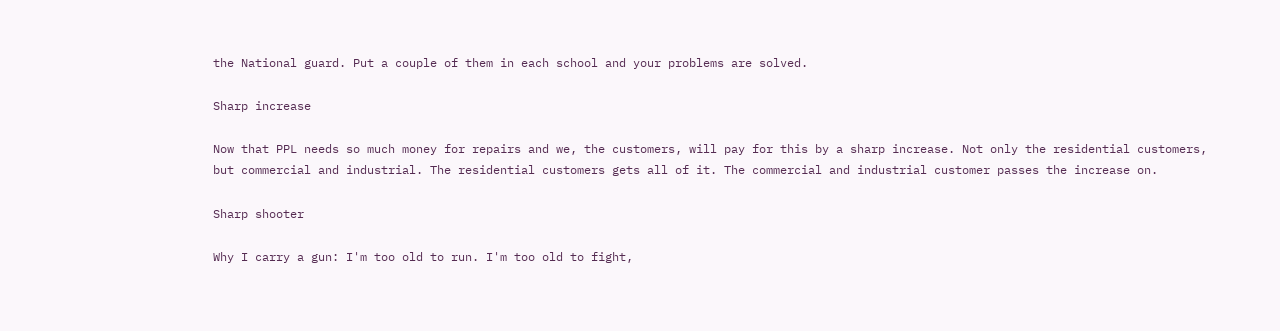the National guard. Put a couple of them in each school and your problems are solved.

Sharp increase

Now that PPL needs so much money for repairs and we, the customers, will pay for this by a sharp increase. Not only the residential customers, but commercial and industrial. The residential customers gets all of it. The commercial and industrial customer passes the increase on.

Sharp shooter

Why I carry a gun: I'm too old to run. I'm too old to fight,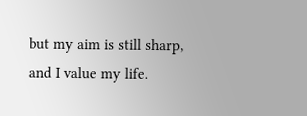but my aim is still sharp, and I value my life.